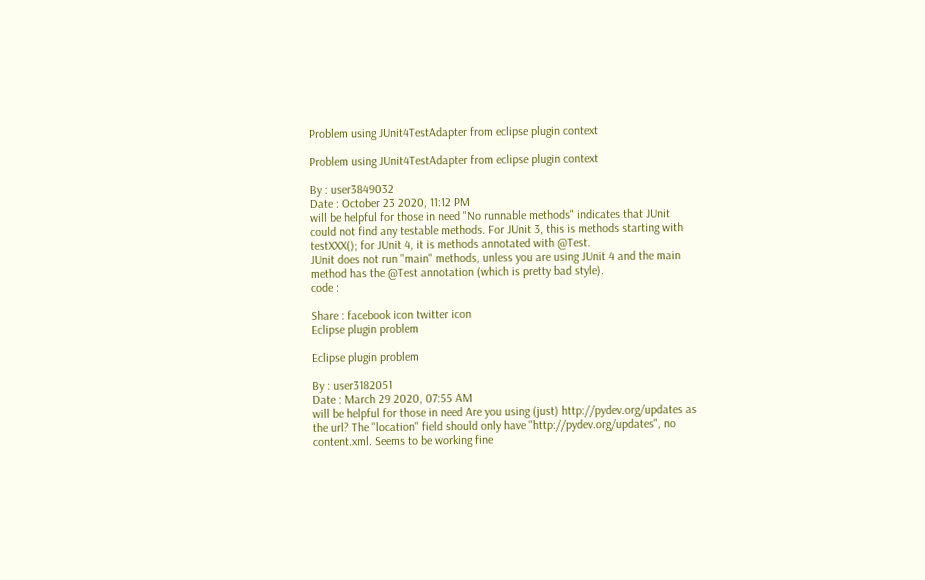Problem using JUnit4TestAdapter from eclipse plugin context

Problem using JUnit4TestAdapter from eclipse plugin context

By : user3849032
Date : October 23 2020, 11:12 PM
will be helpful for those in need "No runnable methods" indicates that JUnit could not find any testable methods. For JUnit 3, this is methods starting with testXXX(); for JUnit 4, it is methods annotated with @Test.
JUnit does not run "main" methods, unless you are using JUnit 4 and the main method has the @Test annotation (which is pretty bad style).
code :

Share : facebook icon twitter icon
Eclipse plugin problem

Eclipse plugin problem

By : user3182051
Date : March 29 2020, 07:55 AM
will be helpful for those in need Are you using (just) http://pydev.org/updates as the url? The "location" field should only have "http://pydev.org/updates", no content.xml. Seems to be working fine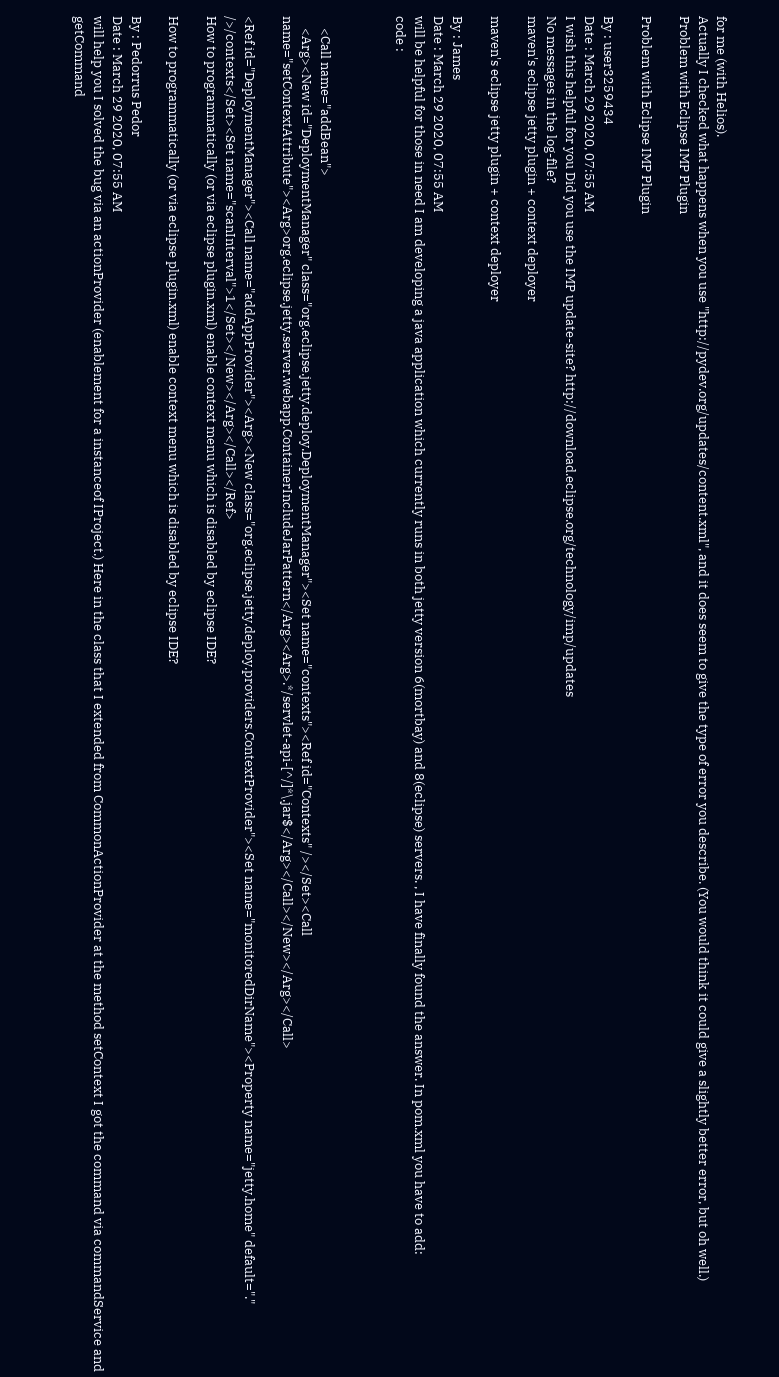for me (with Helios).
Actually I checked what happens when you use "http://pydev.org/updates/content.xml", and it does seem to give the type of error you describe. (You would think it could give a slightly better error, but oh well.)
Problem with Eclipse IMP Plugin

Problem with Eclipse IMP Plugin

By : user3259434
Date : March 29 2020, 07:55 AM
I wish this helpful for you Did you use the IMP update-site? http://download.eclipse.org/technology/imp/updates
No messages in the log-file?
maven's eclipse jetty plugin + context deployer

maven's eclipse jetty plugin + context deployer

By : James
Date : March 29 2020, 07:55 AM
will be helpful for those in need I am developing a java application which currently runs in both jetty version 6(mortbay) and 8(eclipse) servers. , I have finally found the answer. In pom.xml you have to add:
code :



    <Call name="addBean">
    <Arg><New id="DeploymentManager" class="org.eclipse.jetty.deploy.DeploymentManager"><Set name="contexts"><Ref id="Contexts" /></Set><Call name="setContextAttribute"><Arg>org.eclipse.jetty.server.webapp.ContainerIncludeJarPattern</Arg><Arg>.*/servlet-api-[^/]*\.jar$</Arg></Call></New></Arg></Call>

<Ref id="DeploymentManager"><Call name="addAppProvider"><Arg><New class="org.eclipse.jetty.deploy.providers.ContextProvider"><Set name="monitoredDirName"><Property name="jetty.home" default="." />/contexts</Set><Set name="scanInterval">1</Set></New></Arg></Call></Ref>
How to programmatically (or via eclipse plugin.xml) enable context menu which is disabled by eclipse IDE?

How to programmatically (or via eclipse plugin.xml) enable context menu which is disabled by eclipse IDE?

By : Pedorrus Pedor
Date : March 29 2020, 07:55 AM
will help you I solved the bug via an actionProvider (enablement for a instanceof IProject.) Here in the class that I extended from CommonActionProvider at the method setContext I got the command via commandService and getCommand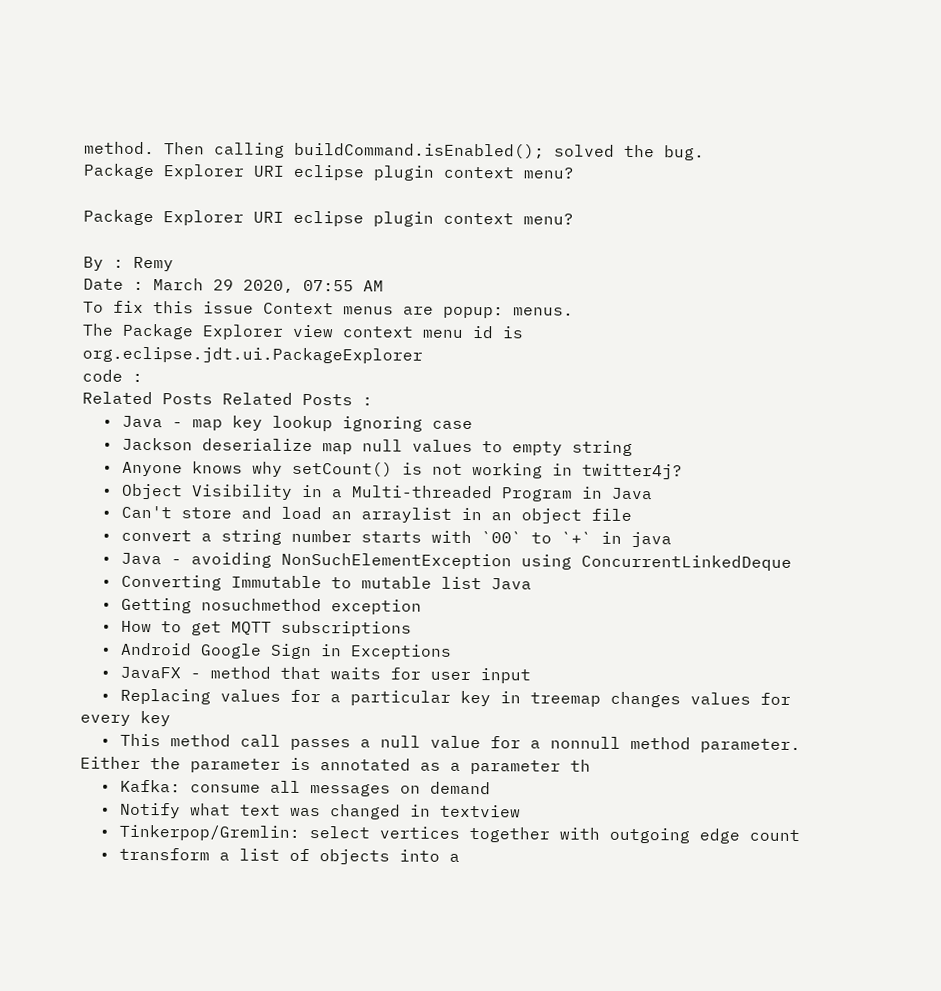method. Then calling buildCommand.isEnabled(); solved the bug.
Package Explorer URI eclipse plugin context menu?

Package Explorer URI eclipse plugin context menu?

By : Remy
Date : March 29 2020, 07:55 AM
To fix this issue Context menus are popup: menus.
The Package Explorer view context menu id is org.eclipse.jdt.ui.PackageExplorer
code :
Related Posts Related Posts :
  • Java - map key lookup ignoring case
  • Jackson deserialize map null values to empty string
  • Anyone knows why setCount() is not working in twitter4j?
  • Object Visibility in a Multi-threaded Program in Java
  • Can't store and load an arraylist in an object file
  • convert a string number starts with `00` to `+` in java
  • Java - avoiding NonSuchElementException using ConcurrentLinkedDeque
  • Converting Immutable to mutable list Java
  • Getting nosuchmethod exception
  • How to get MQTT subscriptions
  • Android Google Sign in Exceptions
  • JavaFX - method that waits for user input
  • Replacing values for a particular key in treemap changes values for every key
  • This method call passes a null value for a nonnull method parameter. Either the parameter is annotated as a parameter th
  • Kafka: consume all messages on demand
  • Notify what text was changed in textview
  • Tinkerpop/Gremlin: select vertices together with outgoing edge count
  • transform a list of objects into a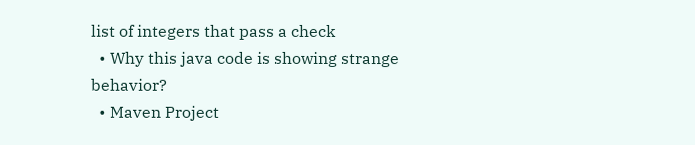list of integers that pass a check
  • Why this java code is showing strange behavior?
  • Maven Project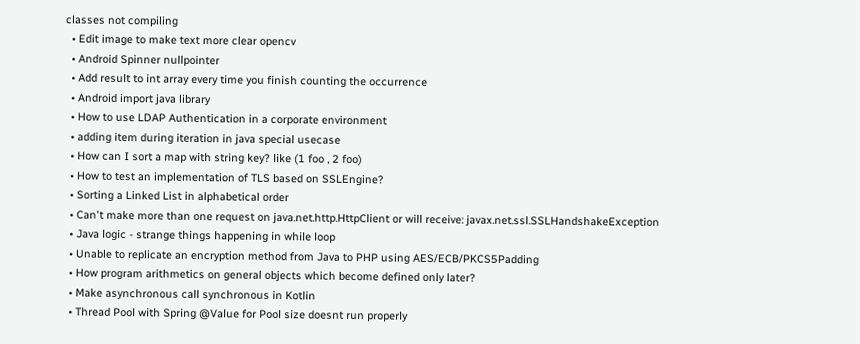classes not compiling
  • Edit image to make text more clear opencv
  • Android Spinner nullpointer
  • Add result to int array every time you finish counting the occurrence
  • Android import java library
  • How to use LDAP Authentication in a corporate environment
  • adding item during iteration in java special usecase
  • How can I sort a map with string key? like (1 foo , 2 foo)
  • How to test an implementation of TLS based on SSLEngine?
  • Sorting a Linked List in alphabetical order
  • Can't make more than one request on java.net.http.HttpClient or will receive: javax.net.ssl.SSLHandshakeException
  • Java logic - strange things happening in while loop
  • Unable to replicate an encryption method from Java to PHP using AES/ECB/PKCS5Padding
  • How program arithmetics on general objects which become defined only later?
  • Make asynchronous call synchronous in Kotlin
  • Thread Pool with Spring @Value for Pool size doesnt run properly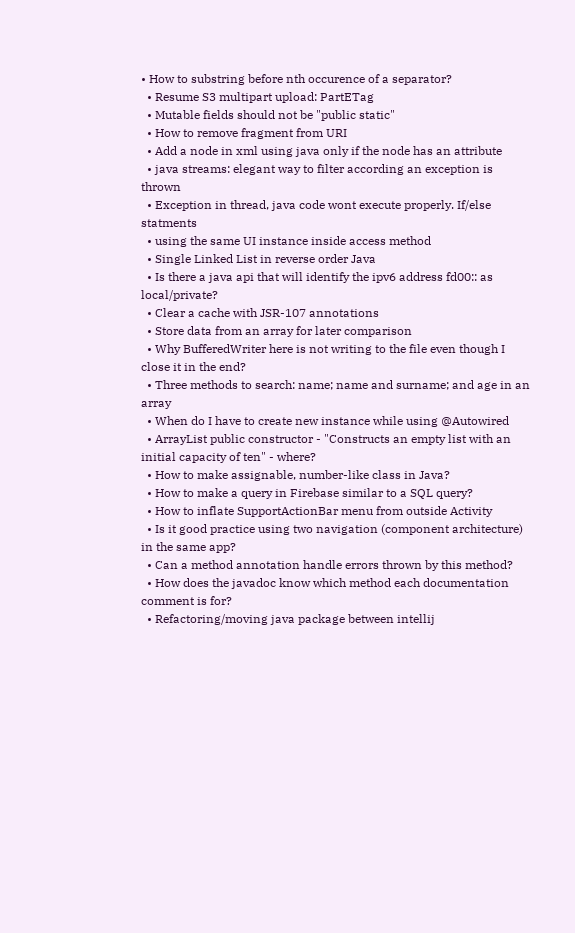• How to substring before nth occurence of a separator?
  • Resume S3 multipart upload: PartETag
  • Mutable fields should not be "public static"
  • How to remove fragment from URI
  • Add a node in xml using java only if the node has an attribute
  • java streams: elegant way to filter according an exception is thrown
  • Exception in thread, java code wont execute properly. If/else statments
  • using the same UI instance inside access method
  • Single Linked List in reverse order Java
  • Is there a java api that will identify the ipv6 address fd00:: as local/private?
  • Clear a cache with JSR-107 annotations
  • Store data from an array for later comparison
  • Why BufferedWriter here is not writing to the file even though I close it in the end?
  • Three methods to search: name; name and surname; and age in an array
  • When do I have to create new instance while using @Autowired
  • ArrayList public constructor - "Constructs an empty list with an initial capacity of ten" - where?
  • How to make assignable, number-like class in Java?
  • How to make a query in Firebase similar to a SQL query?
  • How to inflate SupportActionBar menu from outside Activity
  • Is it good practice using two navigation (component architecture) in the same app?
  • Can a method annotation handle errors thrown by this method?
  • How does the javadoc know which method each documentation comment is for?
  • Refactoring/moving java package between intellij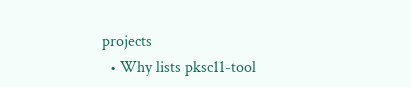projects
  • Why lists pksc11-tool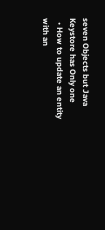seven Objects but Java Keystore has Only one
  • How to update an entity with an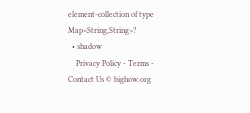element-collection of type Map<String,String>?
  • shadow
    Privacy Policy - Terms - Contact Us © bighow.org